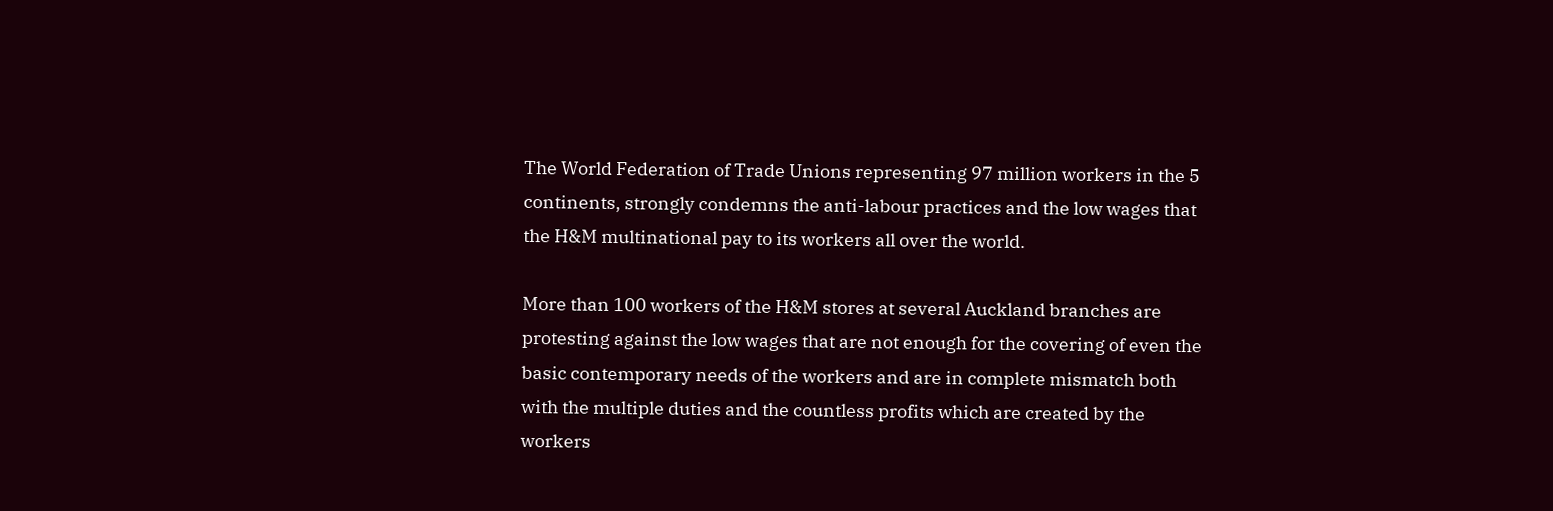The World Federation of Trade Unions representing 97 million workers in the 5 continents, strongly condemns the anti-labour practices and the low wages that the H&M multinational pay to its workers all over the world.

More than 100 workers of the H&M stores at several Auckland branches are protesting against the low wages that are not enough for the covering of even the basic contemporary needs of the workers and are in complete mismatch both with the multiple duties and the countless profits which are created by the workers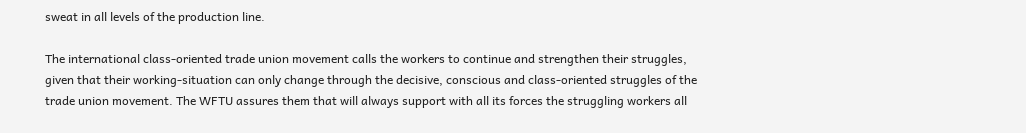sweat in all levels of the production line.

The international class-oriented trade union movement calls the workers to continue and strengthen their struggles, given that their working-situation can only change through the decisive, conscious and class-oriented struggles of the trade union movement. The WFTU assures them that will always support with all its forces the struggling workers all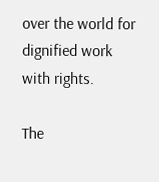over the world for dignified work with rights.

The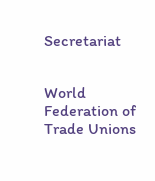Secretariat


World Federation of Trade Unions